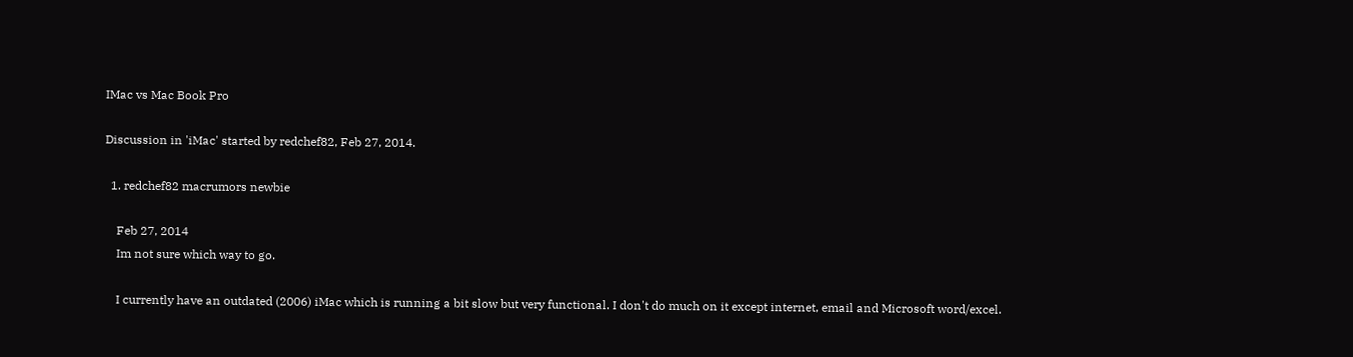IMac vs Mac Book Pro

Discussion in 'iMac' started by redchef82, Feb 27, 2014.

  1. redchef82 macrumors newbie

    Feb 27, 2014
    Im not sure which way to go.

    I currently have an outdated (2006) iMac which is running a bit slow but very functional. I don't do much on it except internet, email and Microsoft word/excel.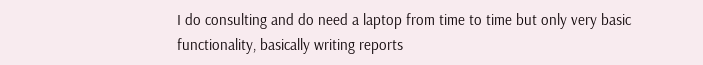I do consulting and do need a laptop from time to time but only very basic functionality, basically writing reports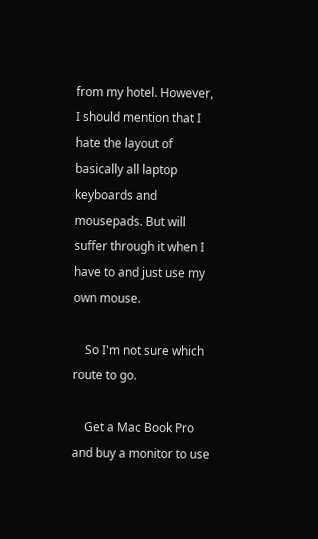from my hotel. However, I should mention that I hate the layout of basically all laptop keyboards and mousepads. But will suffer through it when I have to and just use my own mouse.

    So I'm not sure which route to go.

    Get a Mac Book Pro and buy a monitor to use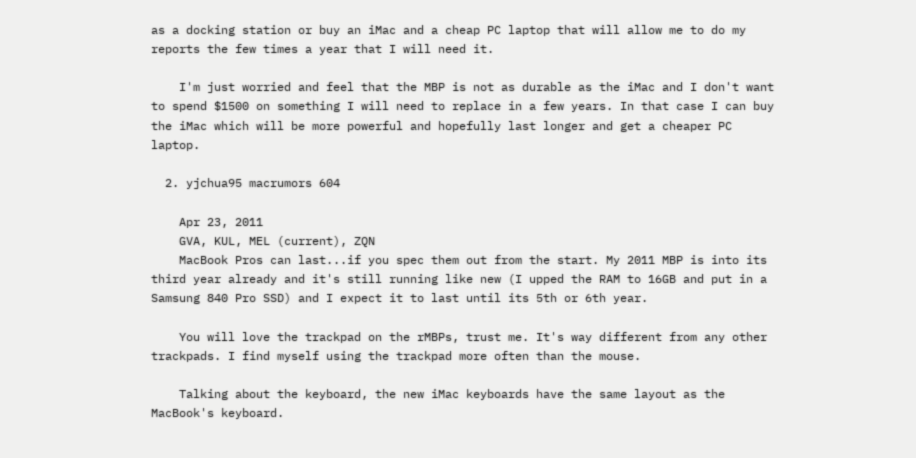as a docking station or buy an iMac and a cheap PC laptop that will allow me to do my reports the few times a year that I will need it.

    I'm just worried and feel that the MBP is not as durable as the iMac and I don't want to spend $1500 on something I will need to replace in a few years. In that case I can buy the iMac which will be more powerful and hopefully last longer and get a cheaper PC laptop.

  2. yjchua95 macrumors 604

    Apr 23, 2011
    GVA, KUL, MEL (current), ZQN
    MacBook Pros can last...if you spec them out from the start. My 2011 MBP is into its third year already and it's still running like new (I upped the RAM to 16GB and put in a Samsung 840 Pro SSD) and I expect it to last until its 5th or 6th year.

    You will love the trackpad on the rMBPs, trust me. It's way different from any other trackpads. I find myself using the trackpad more often than the mouse.

    Talking about the keyboard, the new iMac keyboards have the same layout as the MacBook's keyboard.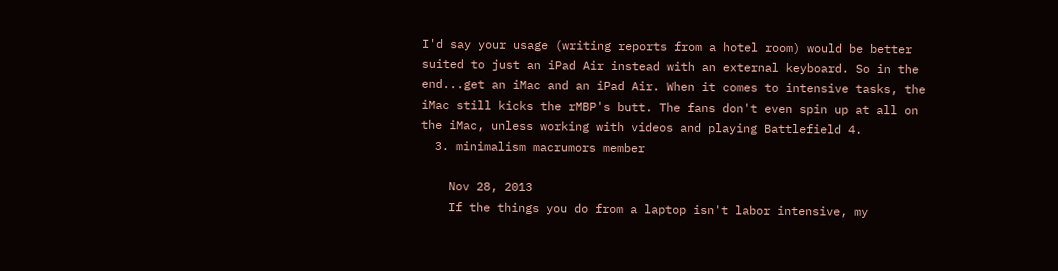I'd say your usage (writing reports from a hotel room) would be better suited to just an iPad Air instead with an external keyboard. So in the end...get an iMac and an iPad Air. When it comes to intensive tasks, the iMac still kicks the rMBP's butt. The fans don't even spin up at all on the iMac, unless working with videos and playing Battlefield 4.
  3. minimalism macrumors member

    Nov 28, 2013
    If the things you do from a laptop isn't labor intensive, my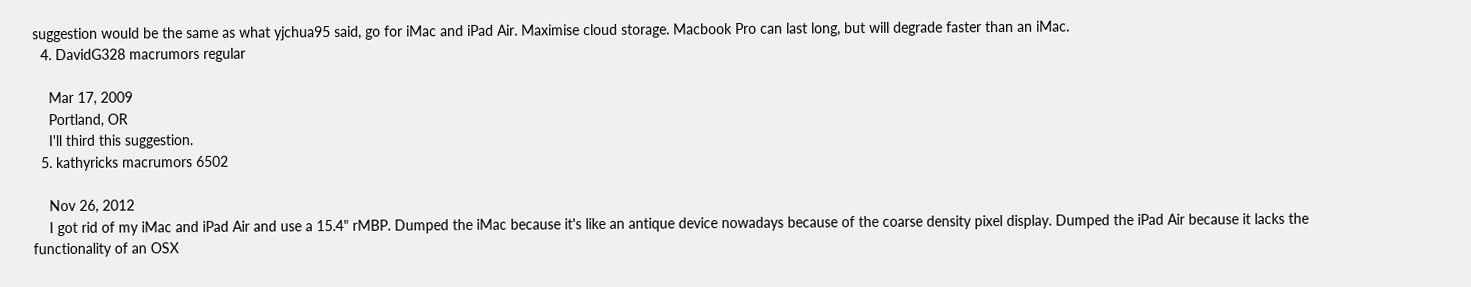suggestion would be the same as what yjchua95 said, go for iMac and iPad Air. Maximise cloud storage. Macbook Pro can last long, but will degrade faster than an iMac.
  4. DavidG328 macrumors regular

    Mar 17, 2009
    Portland, OR
    I'll third this suggestion.
  5. kathyricks macrumors 6502

    Nov 26, 2012
    I got rid of my iMac and iPad Air and use a 15.4" rMBP. Dumped the iMac because it's like an antique device nowadays because of the coarse density pixel display. Dumped the iPad Air because it lacks the functionality of an OSX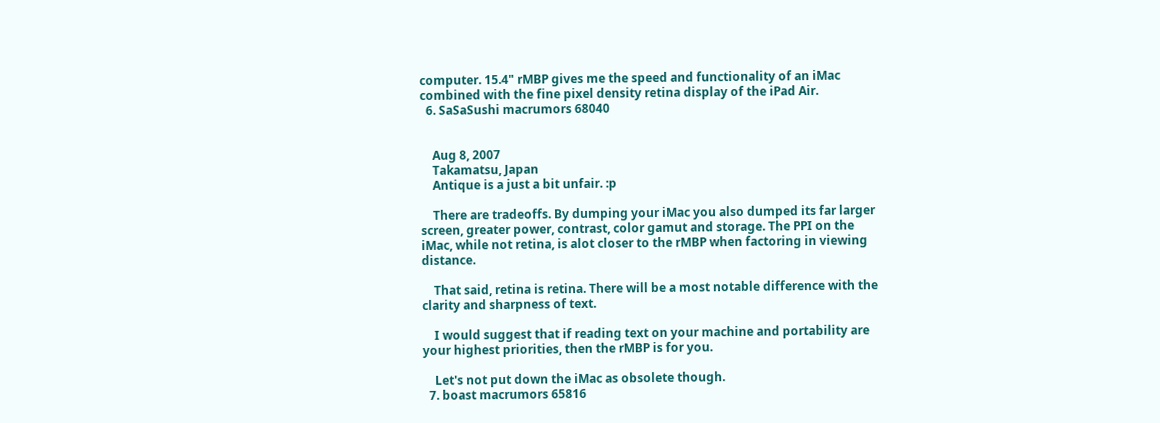computer. 15.4" rMBP gives me the speed and functionality of an iMac combined with the fine pixel density retina display of the iPad Air.
  6. SaSaSushi macrumors 68040


    Aug 8, 2007
    Takamatsu, Japan
    Antique is a just a bit unfair. :p

    There are tradeoffs. By dumping your iMac you also dumped its far larger screen, greater power, contrast, color gamut and storage. The PPI on the iMac, while not retina, is alot closer to the rMBP when factoring in viewing distance.

    That said, retina is retina. There will be a most notable difference with the clarity and sharpness of text.

    I would suggest that if reading text on your machine and portability are your highest priorities, then the rMBP is for you.

    Let's not put down the iMac as obsolete though.
  7. boast macrumors 65816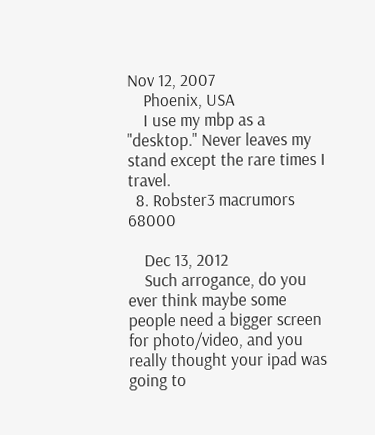Nov 12, 2007
    Phoenix, USA
    I use my mbp as a "desktop." Never leaves my stand except the rare times I travel.
  8. Robster3 macrumors 68000

    Dec 13, 2012
    Such arrogance, do you ever think maybe some people need a bigger screen for photo/video, and you really thought your ipad was going to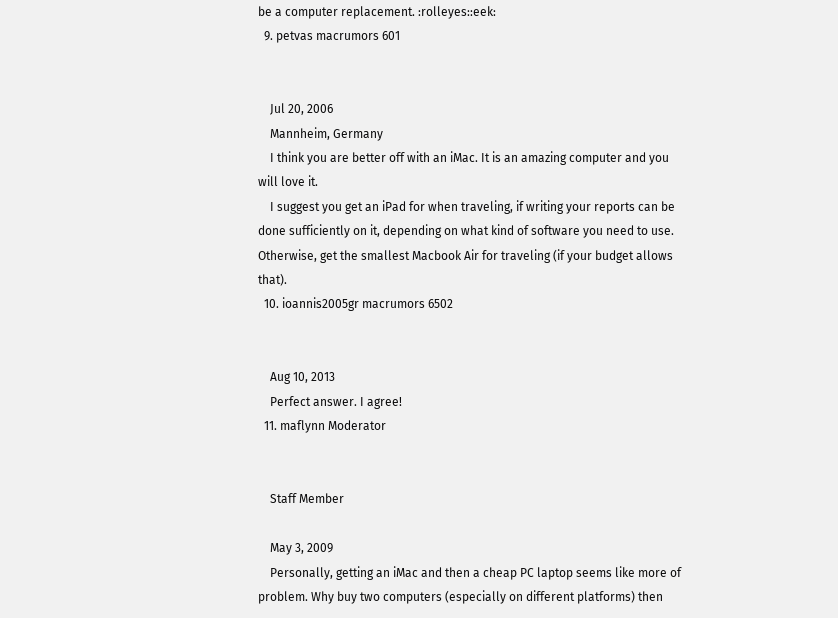be a computer replacement. :rolleyes::eek:
  9. petvas macrumors 601


    Jul 20, 2006
    Mannheim, Germany
    I think you are better off with an iMac. It is an amazing computer and you will love it.
    I suggest you get an iPad for when traveling, if writing your reports can be done sufficiently on it, depending on what kind of software you need to use. Otherwise, get the smallest Macbook Air for traveling (if your budget allows that).
  10. ioannis2005gr macrumors 6502


    Aug 10, 2013
    Perfect answer. I agree!
  11. maflynn Moderator


    Staff Member

    May 3, 2009
    Personally, getting an iMac and then a cheap PC laptop seems like more of problem. Why buy two computers (especially on different platforms) then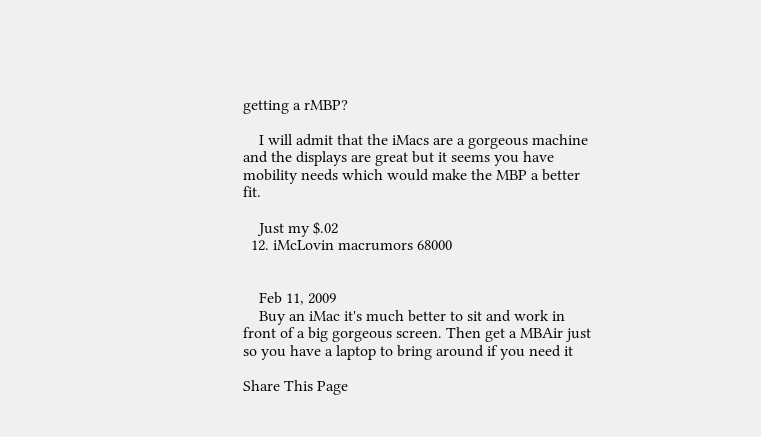getting a rMBP?

    I will admit that the iMacs are a gorgeous machine and the displays are great but it seems you have mobility needs which would make the MBP a better fit.

    Just my $.02
  12. iMcLovin macrumors 68000


    Feb 11, 2009
    Buy an iMac it's much better to sit and work in front of a big gorgeous screen. Then get a MBAir just so you have a laptop to bring around if you need it

Share This Page